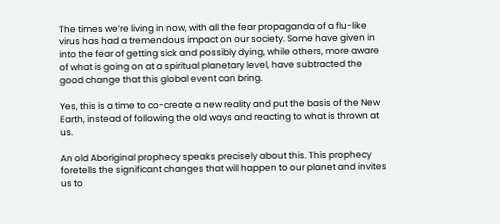The times we’re living in now, with all the fear propaganda of a flu-like virus has had a tremendous impact on our society. Some have given in into the fear of getting sick and possibly dying, while others, more aware of what is going on at a spiritual planetary level, have subtracted the good change that this global event can bring.

Yes, this is a time to co-create a new reality and put the basis of the New Earth, instead of following the old ways and reacting to what is thrown at us.

An old Aboriginal prophecy speaks precisely about this. This prophecy foretells the significant changes that will happen to our planet and invites us to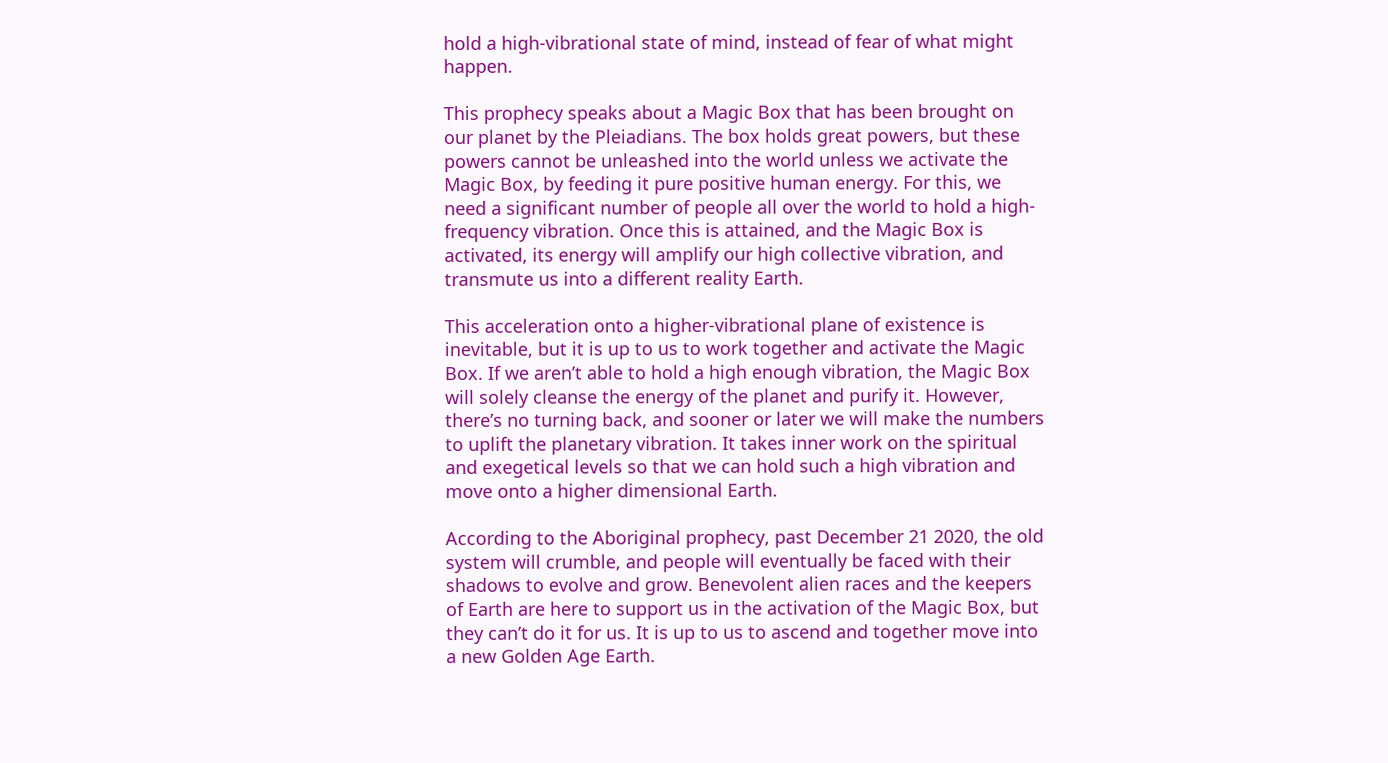hold a high-vibrational state of mind, instead of fear of what might happen.

This prophecy speaks about a Magic Box that has been brought on our planet by the Pleiadians. The box holds great powers, but these powers cannot be unleashed into the world unless we activate the Magic Box, by feeding it pure positive human energy. For this, we need a significant number of people all over the world to hold a high-frequency vibration. Once this is attained, and the Magic Box is activated, its energy will amplify our high collective vibration, and transmute us into a different reality Earth.

This acceleration onto a higher-vibrational plane of existence is inevitable, but it is up to us to work together and activate the Magic Box. If we aren’t able to hold a high enough vibration, the Magic Box will solely cleanse the energy of the planet and purify it. However, there’s no turning back, and sooner or later we will make the numbers to uplift the planetary vibration. It takes inner work on the spiritual and exegetical levels so that we can hold such a high vibration and move onto a higher dimensional Earth.

According to the Aboriginal prophecy, past December 21 2020, the old system will crumble, and people will eventually be faced with their shadows to evolve and grow. Benevolent alien races and the keepers of Earth are here to support us in the activation of the Magic Box, but they can’t do it for us. It is up to us to ascend and together move into a new Golden Age Earth.